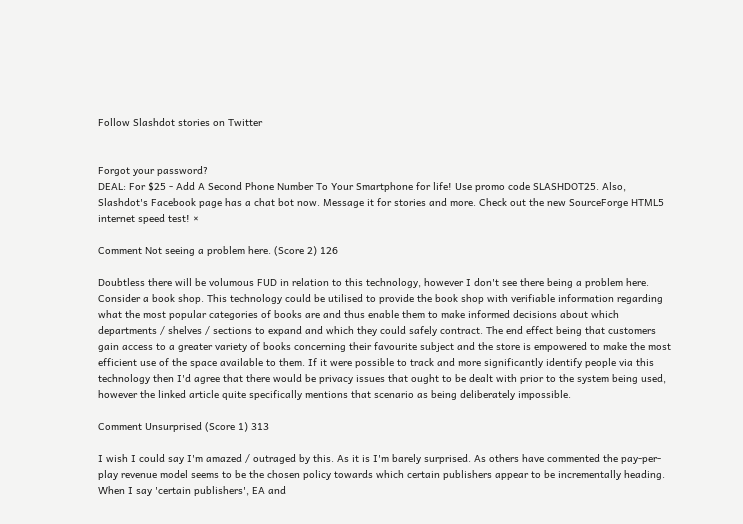Follow Slashdot stories on Twitter


Forgot your password?
DEAL: For $25 - Add A Second Phone Number To Your Smartphone for life! Use promo code SLASHDOT25. Also, Slashdot's Facebook page has a chat bot now. Message it for stories and more. Check out the new SourceForge HTML5 internet speed test! ×

Comment Not seeing a problem here. (Score 2) 126

Doubtless there will be volumous FUD in relation to this technology, however I don't see there being a problem here. Consider a book shop. This technology could be utilised to provide the book shop with verifiable information regarding what the most popular categories of books are and thus enable them to make informed decisions about which departments / shelves / sections to expand and which they could safely contract. The end effect being that customers gain access to a greater variety of books concerning their favourite subject and the store is empowered to make the most efficient use of the space available to them. If it were possible to track and more significantly identify people via this technology then I'd agree that there would be privacy issues that ought to be dealt with prior to the system being used, however the linked article quite specifically mentions that scenario as being deliberately impossible.

Comment Unsurprised (Score 1) 313

I wish I could say I'm amazed / outraged by this. As it is I'm barely surprised. As others have commented the pay-per-play revenue model seems to be the chosen policy towards which certain publishers appear to be incrementally heading. When I say 'certain publishers', EA and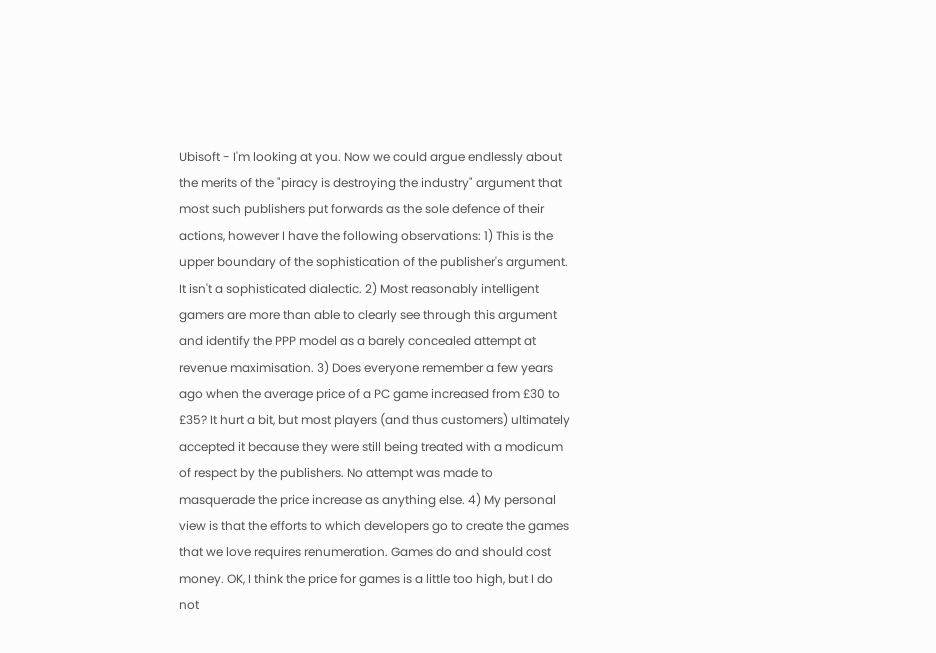Ubisoft - I'm looking at you. Now we could argue endlessly about the merits of the "piracy is destroying the industry" argument that most such publishers put forwards as the sole defence of their actions, however I have the following observations: 1) This is the upper boundary of the sophistication of the publisher's argument. It isn't a sophisticated dialectic. 2) Most reasonably intelligent gamers are more than able to clearly see through this argument and identify the PPP model as a barely concealed attempt at revenue maximisation. 3) Does everyone remember a few years ago when the average price of a PC game increased from £30 to £35? It hurt a bit, but most players (and thus customers) ultimately accepted it because they were still being treated with a modicum of respect by the publishers. No attempt was made to masquerade the price increase as anything else. 4) My personal view is that the efforts to which developers go to create the games that we love requires renumeration. Games do and should cost money. OK, I think the price for games is a little too high, but I do not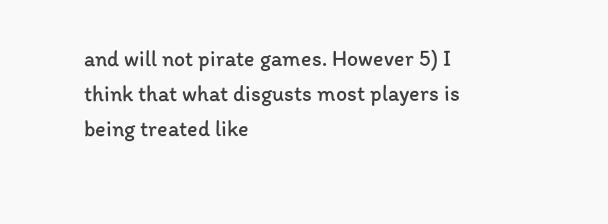and will not pirate games. However 5) I think that what disgusts most players is being treated like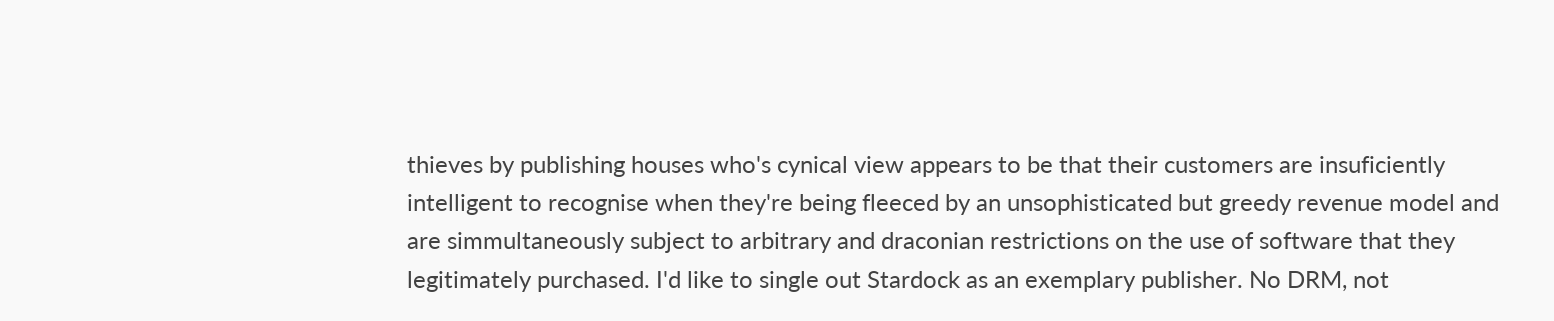thieves by publishing houses who's cynical view appears to be that their customers are insuficiently intelligent to recognise when they're being fleeced by an unsophisticated but greedy revenue model and are simmultaneously subject to arbitrary and draconian restrictions on the use of software that they legitimately purchased. I'd like to single out Stardock as an exemplary publisher. No DRM, not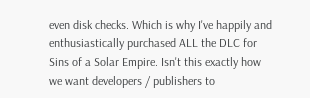even disk checks. Which is why I've happily and enthusiastically purchased ALL the DLC for Sins of a Solar Empire. Isn't this exactly how we want developers / publishers to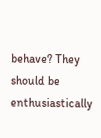behave? They should be enthusiastically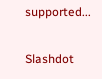supported...

Slashdot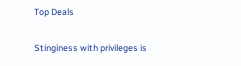Top Deals

Stinginess with privileges is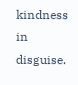kindness in disguise.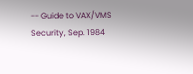-- Guide to VAX/VMS Security, Sep. 1984